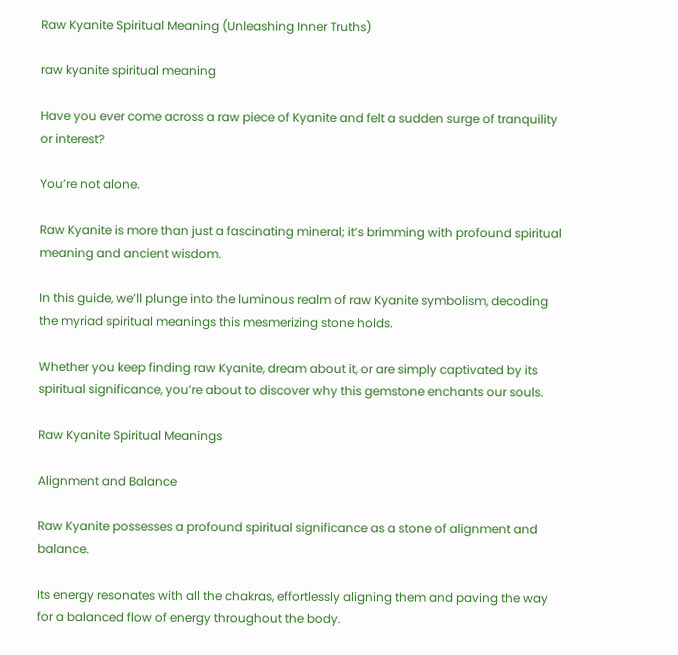Raw Kyanite Spiritual Meaning (Unleashing Inner Truths)

raw kyanite spiritual meaning

Have you ever come across a raw piece of Kyanite and felt a sudden surge of tranquility or interest?

You’re not alone.

Raw Kyanite is more than just a fascinating mineral; it’s brimming with profound spiritual meaning and ancient wisdom.

In this guide, we’ll plunge into the luminous realm of raw Kyanite symbolism, decoding the myriad spiritual meanings this mesmerizing stone holds.

Whether you keep finding raw Kyanite, dream about it, or are simply captivated by its spiritual significance, you’re about to discover why this gemstone enchants our souls.

Raw Kyanite Spiritual Meanings

Alignment and Balance

Raw Kyanite possesses a profound spiritual significance as a stone of alignment and balance.

Its energy resonates with all the chakras, effortlessly aligning them and paving the way for a balanced flow of energy throughout the body.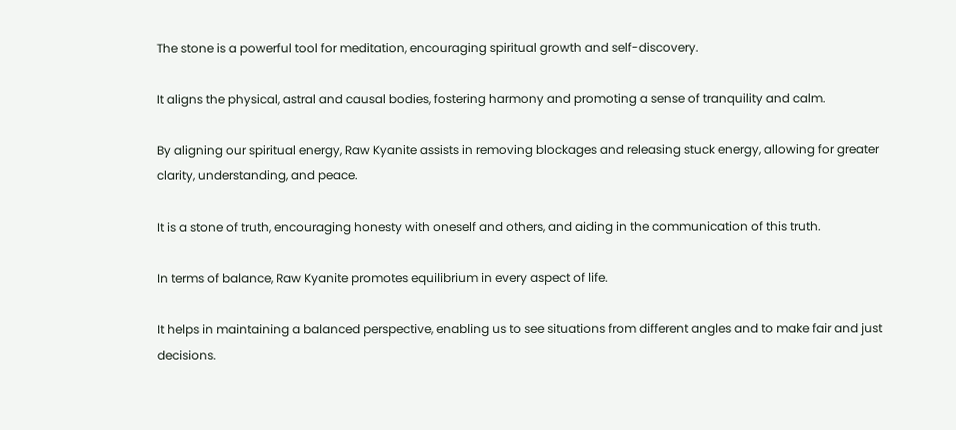The stone is a powerful tool for meditation, encouraging spiritual growth and self-discovery.

It aligns the physical, astral and causal bodies, fostering harmony and promoting a sense of tranquility and calm.

By aligning our spiritual energy, Raw Kyanite assists in removing blockages and releasing stuck energy, allowing for greater clarity, understanding, and peace.

It is a stone of truth, encouraging honesty with oneself and others, and aiding in the communication of this truth.

In terms of balance, Raw Kyanite promotes equilibrium in every aspect of life.

It helps in maintaining a balanced perspective, enabling us to see situations from different angles and to make fair and just decisions.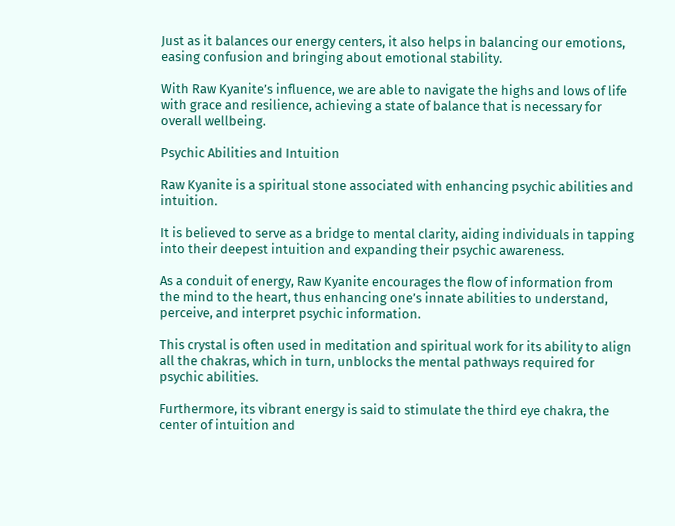Just as it balances our energy centers, it also helps in balancing our emotions, easing confusion and bringing about emotional stability.

With Raw Kyanite’s influence, we are able to navigate the highs and lows of life with grace and resilience, achieving a state of balance that is necessary for overall wellbeing.

Psychic Abilities and Intuition

Raw Kyanite is a spiritual stone associated with enhancing psychic abilities and intuition.

It is believed to serve as a bridge to mental clarity, aiding individuals in tapping into their deepest intuition and expanding their psychic awareness.

As a conduit of energy, Raw Kyanite encourages the flow of information from the mind to the heart, thus enhancing one’s innate abilities to understand, perceive, and interpret psychic information.

This crystal is often used in meditation and spiritual work for its ability to align all the chakras, which in turn, unblocks the mental pathways required for psychic abilities.

Furthermore, its vibrant energy is said to stimulate the third eye chakra, the center of intuition and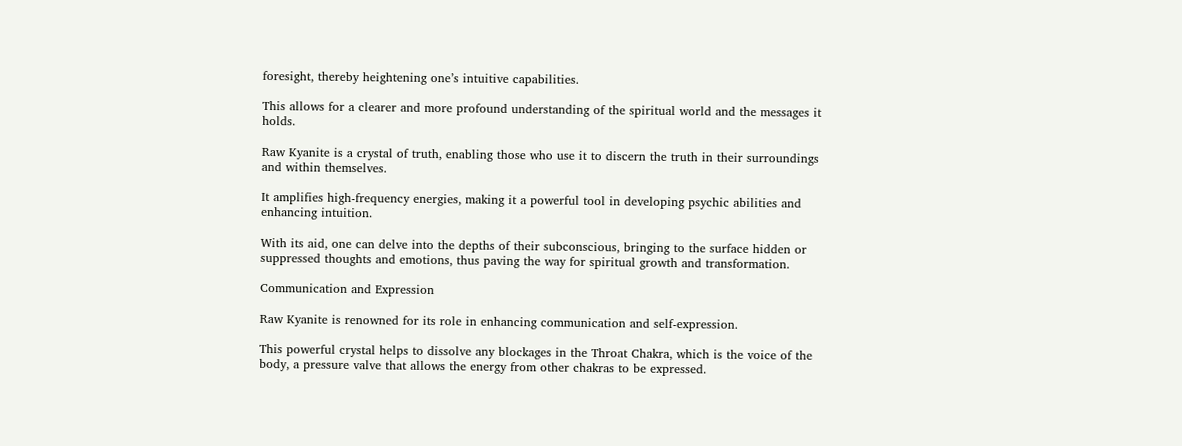foresight, thereby heightening one’s intuitive capabilities.

This allows for a clearer and more profound understanding of the spiritual world and the messages it holds.

Raw Kyanite is a crystal of truth, enabling those who use it to discern the truth in their surroundings and within themselves.

It amplifies high-frequency energies, making it a powerful tool in developing psychic abilities and enhancing intuition.

With its aid, one can delve into the depths of their subconscious, bringing to the surface hidden or suppressed thoughts and emotions, thus paving the way for spiritual growth and transformation.

Communication and Expression

Raw Kyanite is renowned for its role in enhancing communication and self-expression.

This powerful crystal helps to dissolve any blockages in the Throat Chakra, which is the voice of the body, a pressure valve that allows the energy from other chakras to be expressed.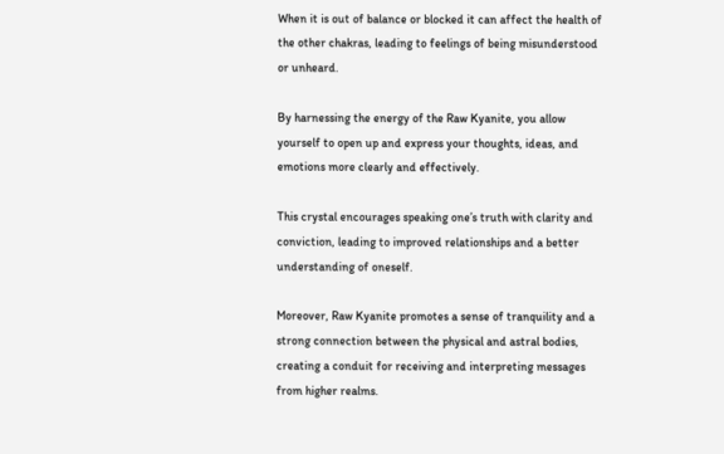When it is out of balance or blocked it can affect the health of the other chakras, leading to feelings of being misunderstood or unheard.

By harnessing the energy of the Raw Kyanite, you allow yourself to open up and express your thoughts, ideas, and emotions more clearly and effectively.

This crystal encourages speaking one’s truth with clarity and conviction, leading to improved relationships and a better understanding of oneself.

Moreover, Raw Kyanite promotes a sense of tranquility and a strong connection between the physical and astral bodies, creating a conduit for receiving and interpreting messages from higher realms.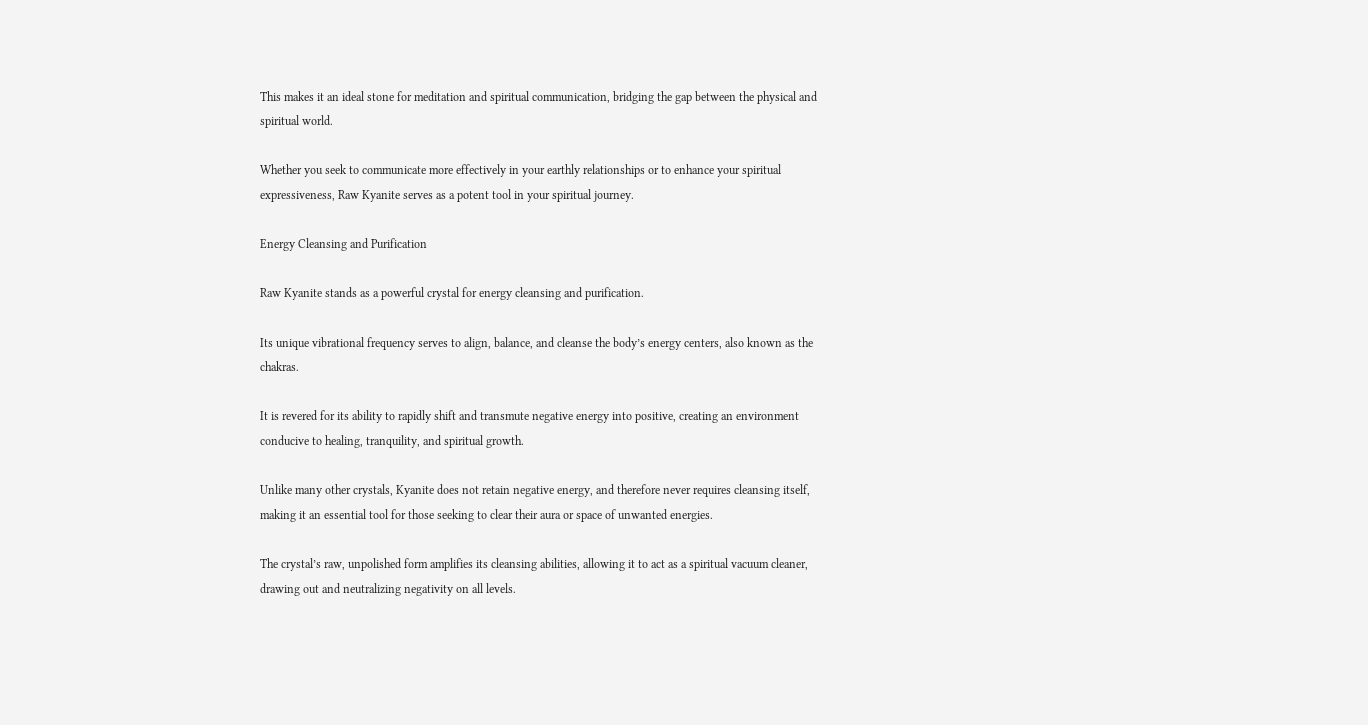This makes it an ideal stone for meditation and spiritual communication, bridging the gap between the physical and spiritual world.

Whether you seek to communicate more effectively in your earthly relationships or to enhance your spiritual expressiveness, Raw Kyanite serves as a potent tool in your spiritual journey.

Energy Cleansing and Purification

Raw Kyanite stands as a powerful crystal for energy cleansing and purification.

Its unique vibrational frequency serves to align, balance, and cleanse the body’s energy centers, also known as the chakras.

It is revered for its ability to rapidly shift and transmute negative energy into positive, creating an environment conducive to healing, tranquility, and spiritual growth.

Unlike many other crystals, Kyanite does not retain negative energy, and therefore never requires cleansing itself, making it an essential tool for those seeking to clear their aura or space of unwanted energies.

The crystal’s raw, unpolished form amplifies its cleansing abilities, allowing it to act as a spiritual vacuum cleaner, drawing out and neutralizing negativity on all levels.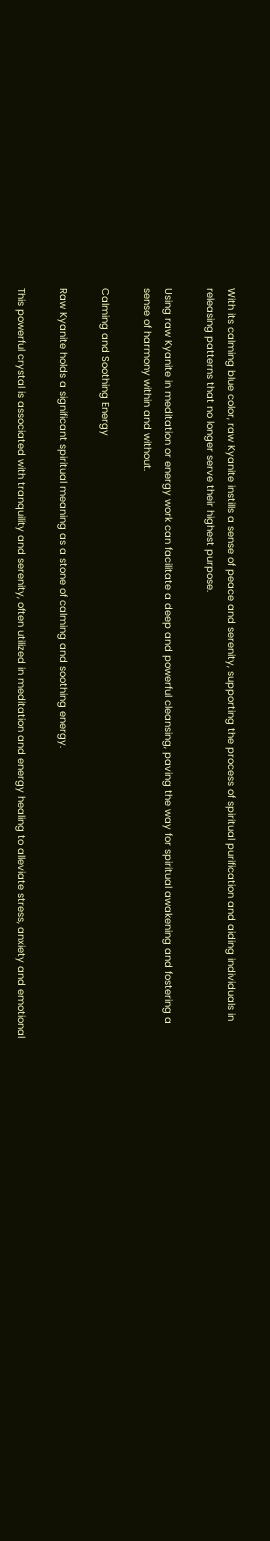With its calming blue color, raw Kyanite instills a sense of peace and serenity, supporting the process of spiritual purification and aiding individuals in releasing patterns that no longer serve their highest purpose.

Using raw Kyanite in meditation or energy work can facilitate a deep and powerful cleansing, paving the way for spiritual awakening and fostering a sense of harmony within and without.

Calming and Soothing Energy

Raw Kyanite holds a significant spiritual meaning as a stone of calming and soothing energy.

This powerful crystal is associated with tranquility and serenity, often utilized in meditation and energy healing to alleviate stress, anxiety and emotional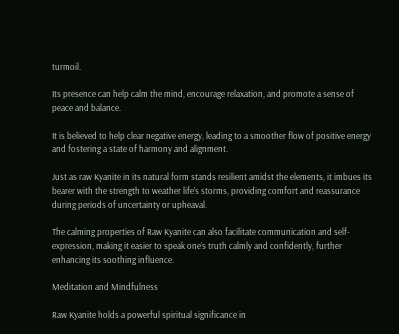turmoil.

Its presence can help calm the mind, encourage relaxation, and promote a sense of peace and balance.

It is believed to help clear negative energy, leading to a smoother flow of positive energy and fostering a state of harmony and alignment.

Just as raw Kyanite in its natural form stands resilient amidst the elements, it imbues its bearer with the strength to weather life’s storms, providing comfort and reassurance during periods of uncertainty or upheaval.

The calming properties of Raw Kyanite can also facilitate communication and self-expression, making it easier to speak one’s truth calmly and confidently, further enhancing its soothing influence.

Meditation and Mindfulness

Raw Kyanite holds a powerful spiritual significance in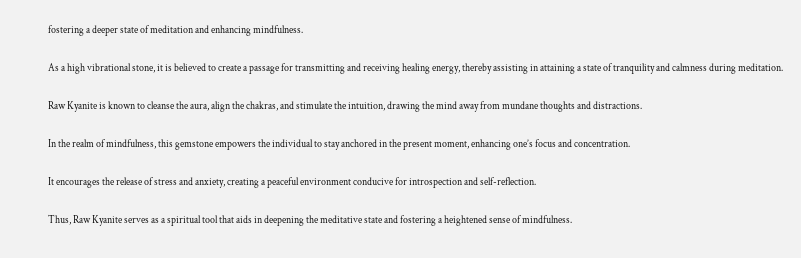fostering a deeper state of meditation and enhancing mindfulness.

As a high vibrational stone, it is believed to create a passage for transmitting and receiving healing energy, thereby assisting in attaining a state of tranquility and calmness during meditation.

Raw Kyanite is known to cleanse the aura, align the chakras, and stimulate the intuition, drawing the mind away from mundane thoughts and distractions.

In the realm of mindfulness, this gemstone empowers the individual to stay anchored in the present moment, enhancing one’s focus and concentration.

It encourages the release of stress and anxiety, creating a peaceful environment conducive for introspection and self-reflection.

Thus, Raw Kyanite serves as a spiritual tool that aids in deepening the meditative state and fostering a heightened sense of mindfulness.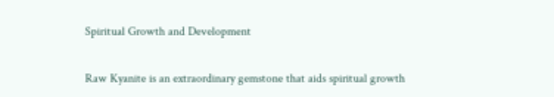Spiritual Growth and Development

Raw Kyanite is an extraordinary gemstone that aids spiritual growth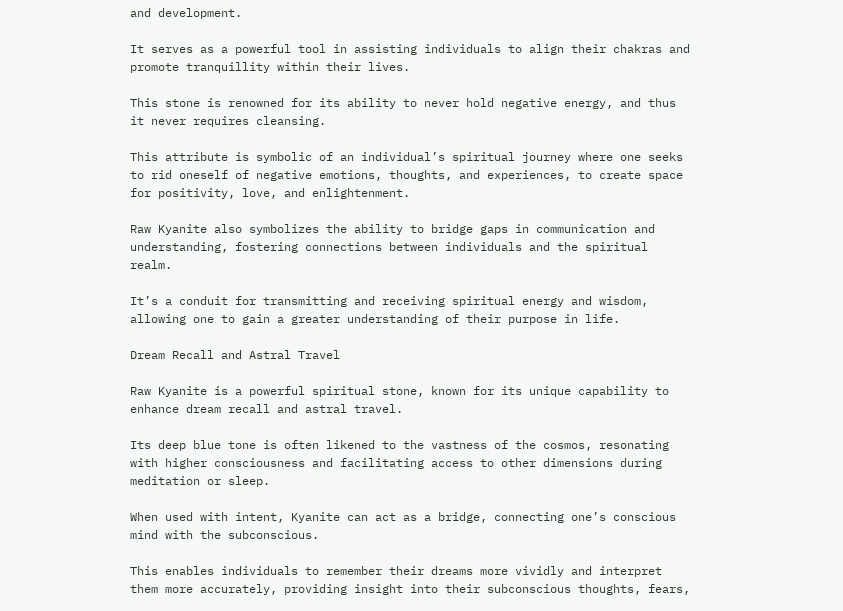and development.

It serves as a powerful tool in assisting individuals to align their chakras and promote tranquillity within their lives.

This stone is renowned for its ability to never hold negative energy, and thus it never requires cleansing.

This attribute is symbolic of an individual’s spiritual journey where one seeks to rid oneself of negative emotions, thoughts, and experiences, to create space for positivity, love, and enlightenment.

Raw Kyanite also symbolizes the ability to bridge gaps in communication and understanding, fostering connections between individuals and the spiritual realm.

It’s a conduit for transmitting and receiving spiritual energy and wisdom, allowing one to gain a greater understanding of their purpose in life.

Dream Recall and Astral Travel

Raw Kyanite is a powerful spiritual stone, known for its unique capability to enhance dream recall and astral travel.

Its deep blue tone is often likened to the vastness of the cosmos, resonating with higher consciousness and facilitating access to other dimensions during meditation or sleep.

When used with intent, Kyanite can act as a bridge, connecting one’s conscious mind with the subconscious.

This enables individuals to remember their dreams more vividly and interpret them more accurately, providing insight into their subconscious thoughts, fears,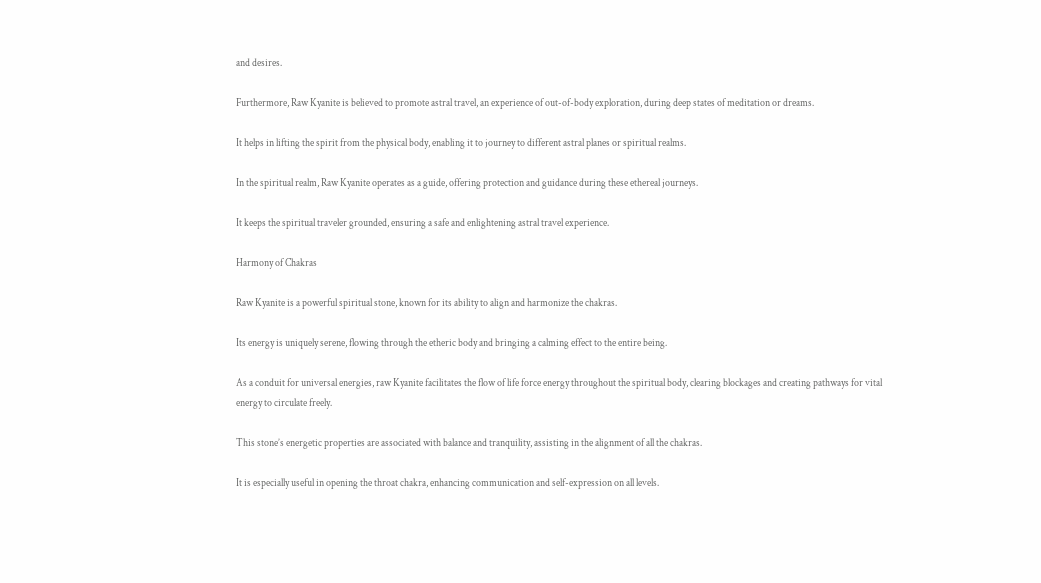and desires.

Furthermore, Raw Kyanite is believed to promote astral travel, an experience of out-of-body exploration, during deep states of meditation or dreams.

It helps in lifting the spirit from the physical body, enabling it to journey to different astral planes or spiritual realms.

In the spiritual realm, Raw Kyanite operates as a guide, offering protection and guidance during these ethereal journeys.

It keeps the spiritual traveler grounded, ensuring a safe and enlightening astral travel experience.

Harmony of Chakras

Raw Kyanite is a powerful spiritual stone, known for its ability to align and harmonize the chakras.

Its energy is uniquely serene, flowing through the etheric body and bringing a calming effect to the entire being.

As a conduit for universal energies, raw Kyanite facilitates the flow of life force energy throughout the spiritual body, clearing blockages and creating pathways for vital energy to circulate freely.

This stone’s energetic properties are associated with balance and tranquility, assisting in the alignment of all the chakras.

It is especially useful in opening the throat chakra, enhancing communication and self-expression on all levels.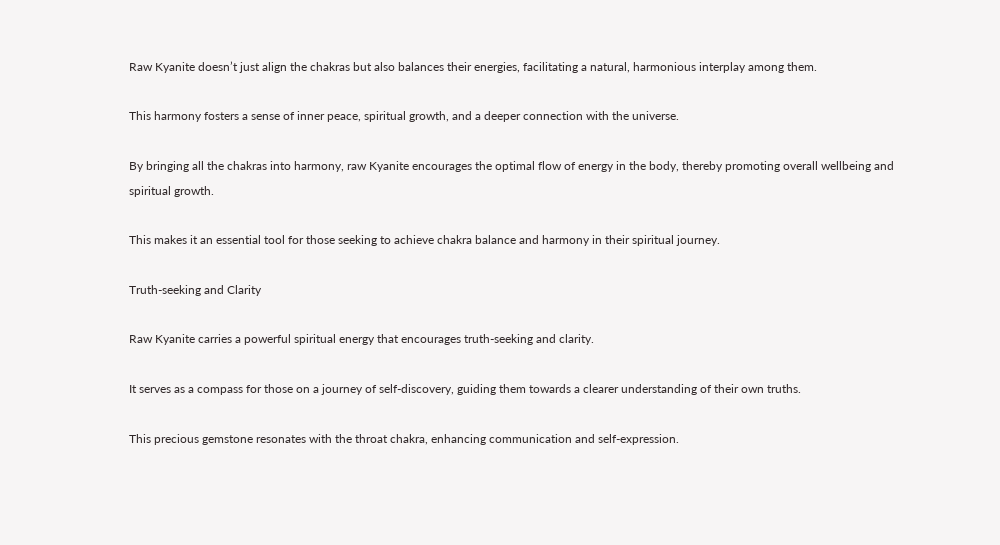Raw Kyanite doesn’t just align the chakras but also balances their energies, facilitating a natural, harmonious interplay among them.

This harmony fosters a sense of inner peace, spiritual growth, and a deeper connection with the universe.

By bringing all the chakras into harmony, raw Kyanite encourages the optimal flow of energy in the body, thereby promoting overall wellbeing and spiritual growth.

This makes it an essential tool for those seeking to achieve chakra balance and harmony in their spiritual journey.

Truth-seeking and Clarity

Raw Kyanite carries a powerful spiritual energy that encourages truth-seeking and clarity.

It serves as a compass for those on a journey of self-discovery, guiding them towards a clearer understanding of their own truths.

This precious gemstone resonates with the throat chakra, enhancing communication and self-expression.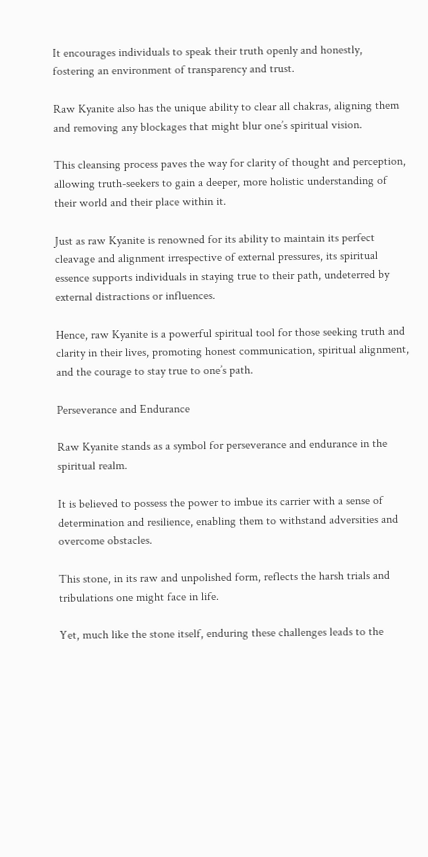It encourages individuals to speak their truth openly and honestly, fostering an environment of transparency and trust.

Raw Kyanite also has the unique ability to clear all chakras, aligning them and removing any blockages that might blur one’s spiritual vision.

This cleansing process paves the way for clarity of thought and perception, allowing truth-seekers to gain a deeper, more holistic understanding of their world and their place within it.

Just as raw Kyanite is renowned for its ability to maintain its perfect cleavage and alignment irrespective of external pressures, its spiritual essence supports individuals in staying true to their path, undeterred by external distractions or influences.

Hence, raw Kyanite is a powerful spiritual tool for those seeking truth and clarity in their lives, promoting honest communication, spiritual alignment, and the courage to stay true to one’s path.

Perseverance and Endurance

Raw Kyanite stands as a symbol for perseverance and endurance in the spiritual realm.

It is believed to possess the power to imbue its carrier with a sense of determination and resilience, enabling them to withstand adversities and overcome obstacles.

This stone, in its raw and unpolished form, reflects the harsh trials and tribulations one might face in life.

Yet, much like the stone itself, enduring these challenges leads to the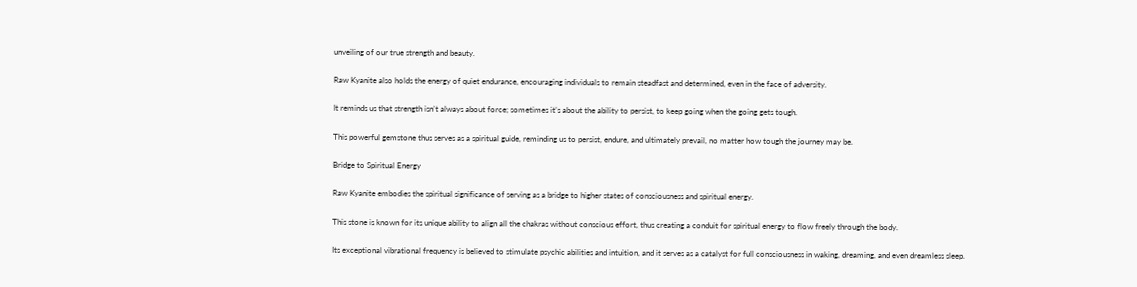unveiling of our true strength and beauty.

Raw Kyanite also holds the energy of quiet endurance, encouraging individuals to remain steadfast and determined, even in the face of adversity.

It reminds us that strength isn’t always about force; sometimes it’s about the ability to persist, to keep going when the going gets tough.

This powerful gemstone thus serves as a spiritual guide, reminding us to persist, endure, and ultimately prevail, no matter how tough the journey may be.

Bridge to Spiritual Energy

Raw Kyanite embodies the spiritual significance of serving as a bridge to higher states of consciousness and spiritual energy.

This stone is known for its unique ability to align all the chakras without conscious effort, thus creating a conduit for spiritual energy to flow freely through the body.

Its exceptional vibrational frequency is believed to stimulate psychic abilities and intuition, and it serves as a catalyst for full consciousness in waking, dreaming, and even dreamless sleep.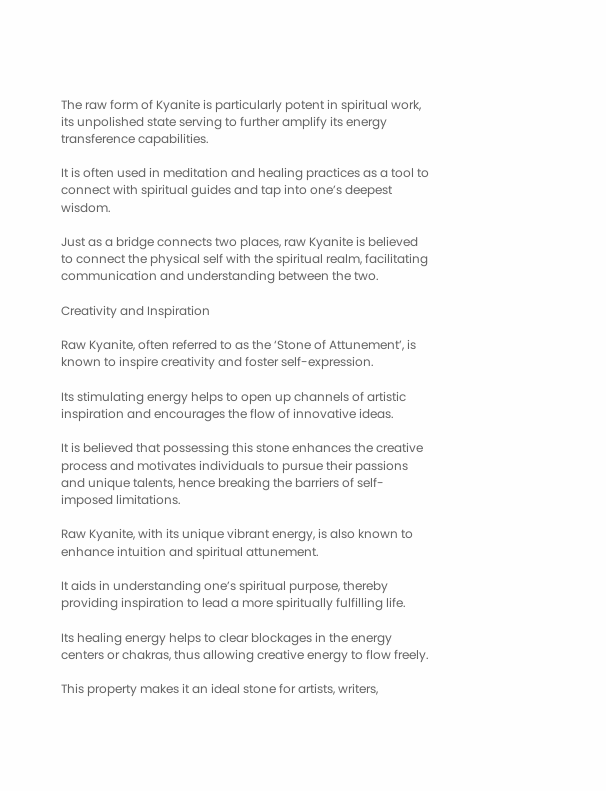The raw form of Kyanite is particularly potent in spiritual work, its unpolished state serving to further amplify its energy transference capabilities.

It is often used in meditation and healing practices as a tool to connect with spiritual guides and tap into one’s deepest wisdom.

Just as a bridge connects two places, raw Kyanite is believed to connect the physical self with the spiritual realm, facilitating communication and understanding between the two.

Creativity and Inspiration

Raw Kyanite, often referred to as the ‘Stone of Attunement’, is known to inspire creativity and foster self-expression.

Its stimulating energy helps to open up channels of artistic inspiration and encourages the flow of innovative ideas.

It is believed that possessing this stone enhances the creative process and motivates individuals to pursue their passions and unique talents, hence breaking the barriers of self-imposed limitations.

Raw Kyanite, with its unique vibrant energy, is also known to enhance intuition and spiritual attunement.

It aids in understanding one’s spiritual purpose, thereby providing inspiration to lead a more spiritually fulfilling life.

Its healing energy helps to clear blockages in the energy centers or chakras, thus allowing creative energy to flow freely.

This property makes it an ideal stone for artists, writers,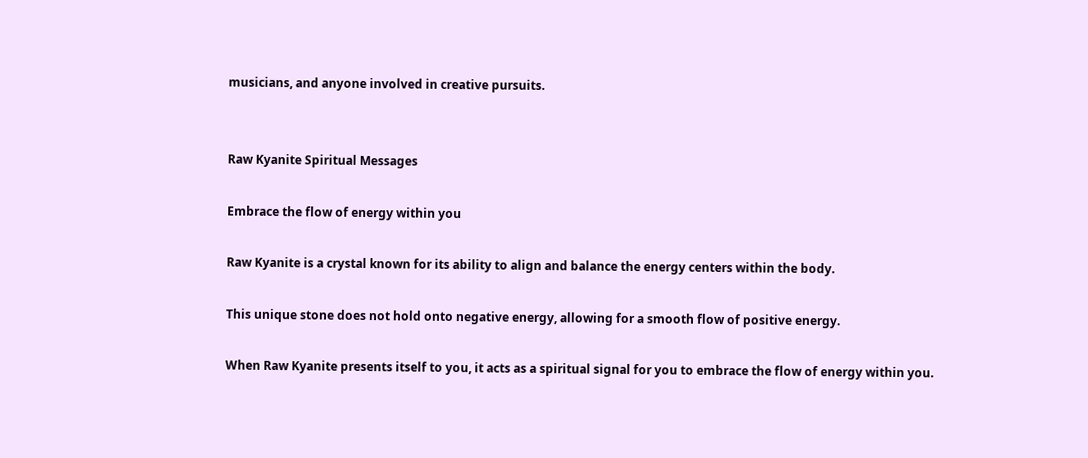musicians, and anyone involved in creative pursuits.


Raw Kyanite Spiritual Messages

Embrace the flow of energy within you

Raw Kyanite is a crystal known for its ability to align and balance the energy centers within the body.

This unique stone does not hold onto negative energy, allowing for a smooth flow of positive energy.

When Raw Kyanite presents itself to you, it acts as a spiritual signal for you to embrace the flow of energy within you.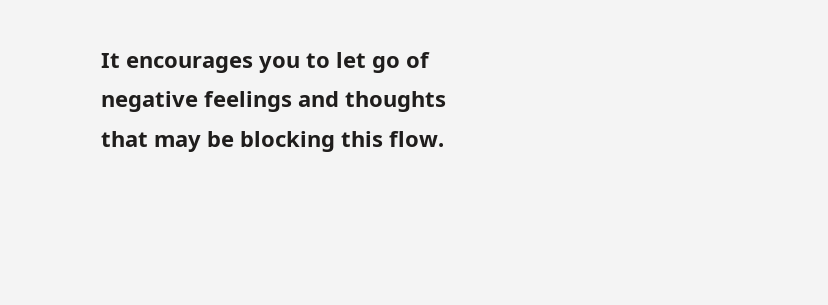It encourages you to let go of negative feelings and thoughts that may be blocking this flow.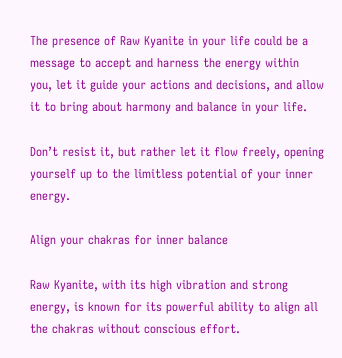The presence of Raw Kyanite in your life could be a message to accept and harness the energy within you, let it guide your actions and decisions, and allow it to bring about harmony and balance in your life.

Don’t resist it, but rather let it flow freely, opening yourself up to the limitless potential of your inner energy.

Align your chakras for inner balance

Raw Kyanite, with its high vibration and strong energy, is known for its powerful ability to align all the chakras without conscious effort.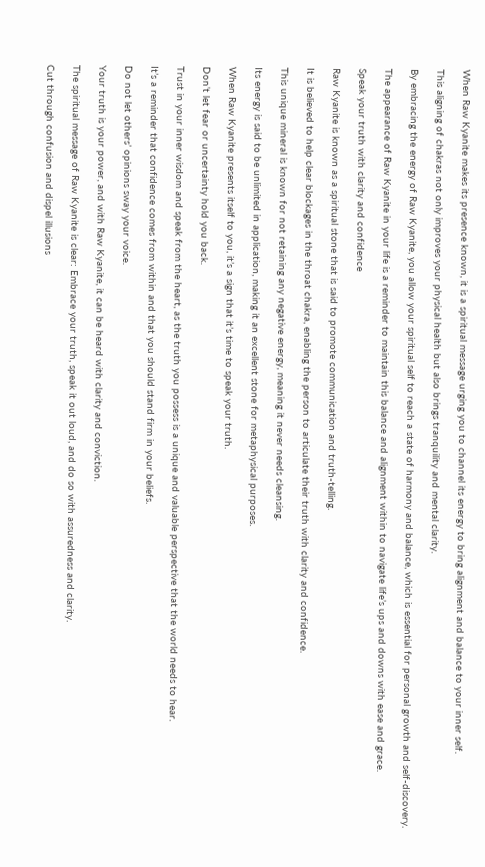When Raw Kyanite makes its presence known, it is a spiritual message urging you to channel its energy to bring alignment and balance to your inner self.

This aligning of chakras not only improves your physical health but also brings tranquility and mental clarity.

By embracing the energy of Raw Kyanite, you allow your spiritual self to reach a state of harmony and balance, which is essential for personal growth and self-discovery.

The appearance of Raw Kyanite in your life is a reminder to maintain this balance and alignment within to navigate life’s ups and downs with ease and grace.

Speak your truth with clarity and confidence

Raw Kyanite is known as a spiritual stone that is said to promote communication and truth-telling.

It is believed to help clear blockages in the throat chakra, enabling the person to articulate their truth with clarity and confidence.

This unique mineral is known for not retaining any negative energy, meaning it never needs cleansing.

Its energy is said to be unlimited in application, making it an excellent stone for metaphysical purposes.

When Raw Kyanite presents itself to you, it’s a sign that it’s time to speak your truth.

Don’t let fear or uncertainty hold you back.

Trust in your inner wisdom and speak from the heart, as the truth you possess is a unique and valuable perspective that the world needs to hear.

It’s a reminder that confidence comes from within and that you should stand firm in your beliefs.

Do not let others’ opinions sway your voice.

Your truth is your power, and with Raw Kyanite, it can be heard with clarity and conviction.

The spiritual message of Raw Kyanite is clear: Embrace your truth, speak it out loud, and do so with assuredness and clarity.

Cut through confusion and dispel illusions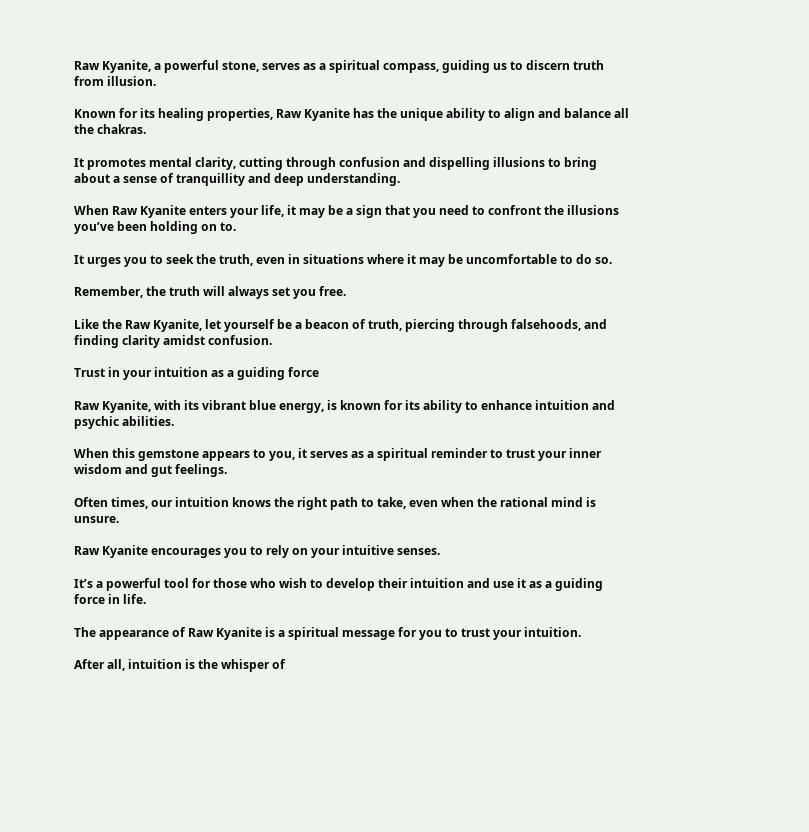Raw Kyanite, a powerful stone, serves as a spiritual compass, guiding us to discern truth from illusion.

Known for its healing properties, Raw Kyanite has the unique ability to align and balance all the chakras.

It promotes mental clarity, cutting through confusion and dispelling illusions to bring about a sense of tranquillity and deep understanding.

When Raw Kyanite enters your life, it may be a sign that you need to confront the illusions you’ve been holding on to.

It urges you to seek the truth, even in situations where it may be uncomfortable to do so.

Remember, the truth will always set you free.

Like the Raw Kyanite, let yourself be a beacon of truth, piercing through falsehoods, and finding clarity amidst confusion.

Trust in your intuition as a guiding force

Raw Kyanite, with its vibrant blue energy, is known for its ability to enhance intuition and psychic abilities.

When this gemstone appears to you, it serves as a spiritual reminder to trust your inner wisdom and gut feelings.

Often times, our intuition knows the right path to take, even when the rational mind is unsure.

Raw Kyanite encourages you to rely on your intuitive senses.

It’s a powerful tool for those who wish to develop their intuition and use it as a guiding force in life.

The appearance of Raw Kyanite is a spiritual message for you to trust your intuition.

After all, intuition is the whisper of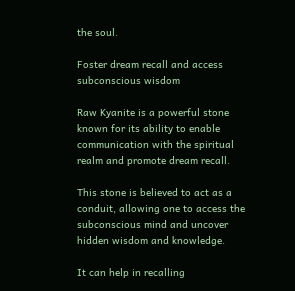the soul.

Foster dream recall and access subconscious wisdom

Raw Kyanite is a powerful stone known for its ability to enable communication with the spiritual realm and promote dream recall.

This stone is believed to act as a conduit, allowing one to access the subconscious mind and uncover hidden wisdom and knowledge.

It can help in recalling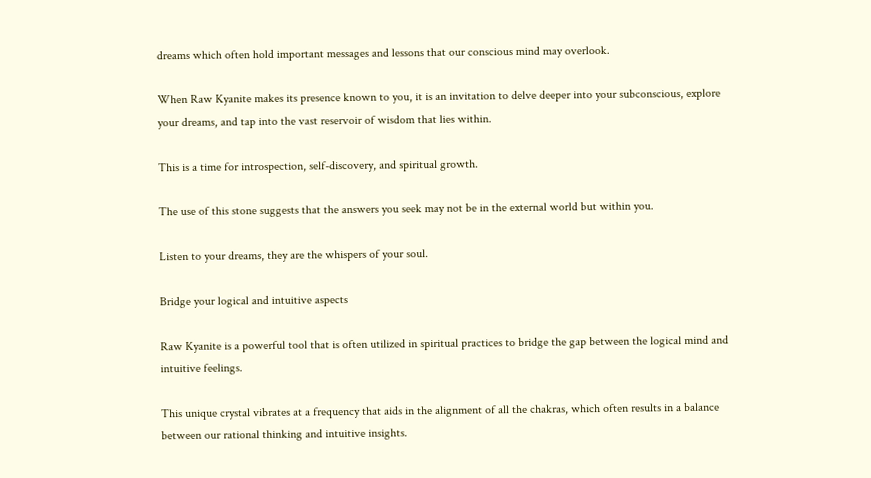dreams which often hold important messages and lessons that our conscious mind may overlook.

When Raw Kyanite makes its presence known to you, it is an invitation to delve deeper into your subconscious, explore your dreams, and tap into the vast reservoir of wisdom that lies within.

This is a time for introspection, self-discovery, and spiritual growth.

The use of this stone suggests that the answers you seek may not be in the external world but within you.

Listen to your dreams, they are the whispers of your soul.

Bridge your logical and intuitive aspects

Raw Kyanite is a powerful tool that is often utilized in spiritual practices to bridge the gap between the logical mind and intuitive feelings.

This unique crystal vibrates at a frequency that aids in the alignment of all the chakras, which often results in a balance between our rational thinking and intuitive insights.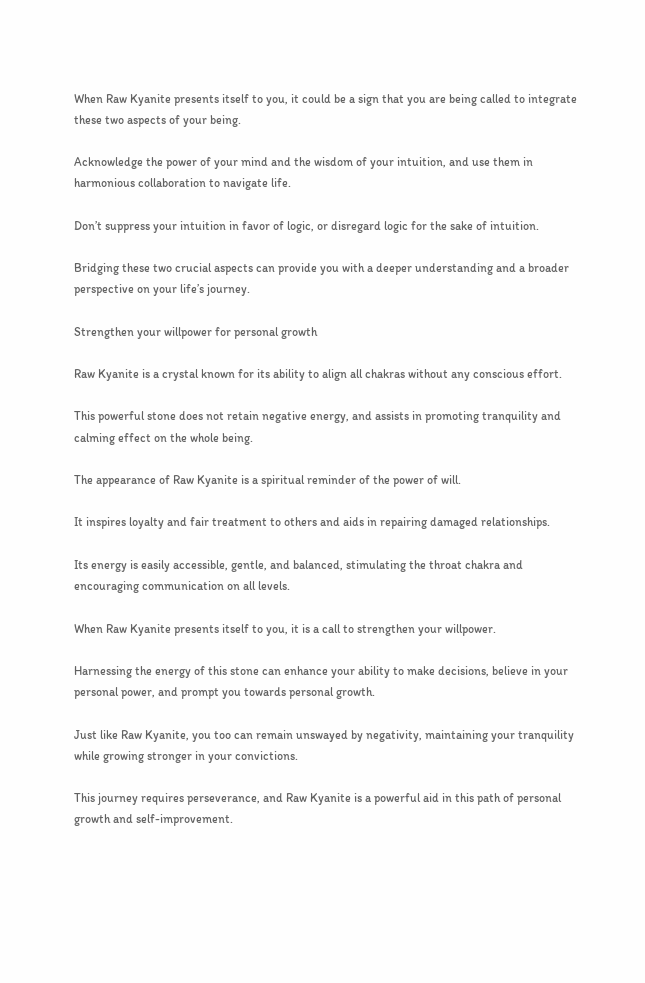When Raw Kyanite presents itself to you, it could be a sign that you are being called to integrate these two aspects of your being.

Acknowledge the power of your mind and the wisdom of your intuition, and use them in harmonious collaboration to navigate life.

Don’t suppress your intuition in favor of logic, or disregard logic for the sake of intuition.

Bridging these two crucial aspects can provide you with a deeper understanding and a broader perspective on your life’s journey.

Strengthen your willpower for personal growth

Raw Kyanite is a crystal known for its ability to align all chakras without any conscious effort.

This powerful stone does not retain negative energy, and assists in promoting tranquility and calming effect on the whole being.

The appearance of Raw Kyanite is a spiritual reminder of the power of will.

It inspires loyalty and fair treatment to others and aids in repairing damaged relationships.

Its energy is easily accessible, gentle, and balanced, stimulating the throat chakra and encouraging communication on all levels.

When Raw Kyanite presents itself to you, it is a call to strengthen your willpower.

Harnessing the energy of this stone can enhance your ability to make decisions, believe in your personal power, and prompt you towards personal growth.

Just like Raw Kyanite, you too can remain unswayed by negativity, maintaining your tranquility while growing stronger in your convictions.

This journey requires perseverance, and Raw Kyanite is a powerful aid in this path of personal growth and self-improvement.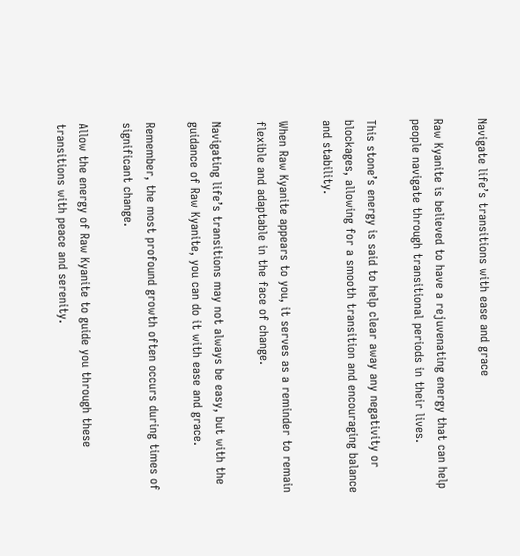Navigate life’s transitions with ease and grace

Raw Kyanite is believed to have a rejuvenating energy that can help people navigate through transitional periods in their lives.

This stone’s energy is said to help clear away any negativity or blockages, allowing for a smooth transition and encouraging balance and stability.

When Raw Kyanite appears to you, it serves as a reminder to remain flexible and adaptable in the face of change.

Navigating life’s transitions may not always be easy, but with the guidance of Raw Kyanite, you can do it with ease and grace.

Remember, the most profound growth often occurs during times of significant change.

Allow the energy of Raw Kyanite to guide you through these transitions with peace and serenity.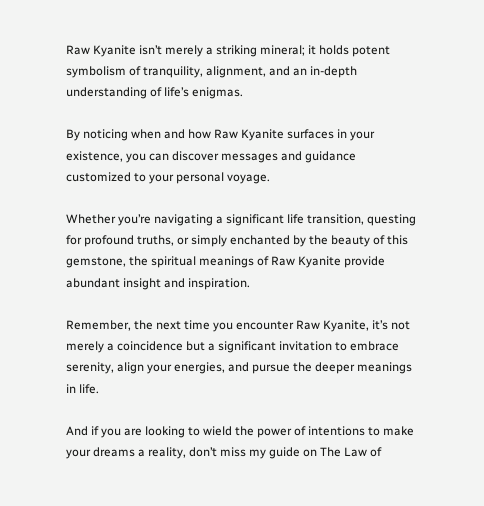Raw Kyanite isn’t merely a striking mineral; it holds potent symbolism of tranquility, alignment, and an in-depth understanding of life’s enigmas.

By noticing when and how Raw Kyanite surfaces in your existence, you can discover messages and guidance customized to your personal voyage.

Whether you’re navigating a significant life transition, questing for profound truths, or simply enchanted by the beauty of this gemstone, the spiritual meanings of Raw Kyanite provide abundant insight and inspiration.

Remember, the next time you encounter Raw Kyanite, it’s not merely a coincidence but a significant invitation to embrace serenity, align your energies, and pursue the deeper meanings in life.

And if you are looking to wield the power of intentions to make your dreams a reality, don’t miss my guide on The Law of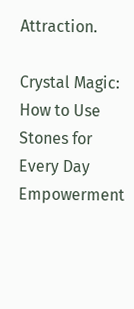Attraction.

Crystal Magic: How to Use Stones for Every Day Empowerment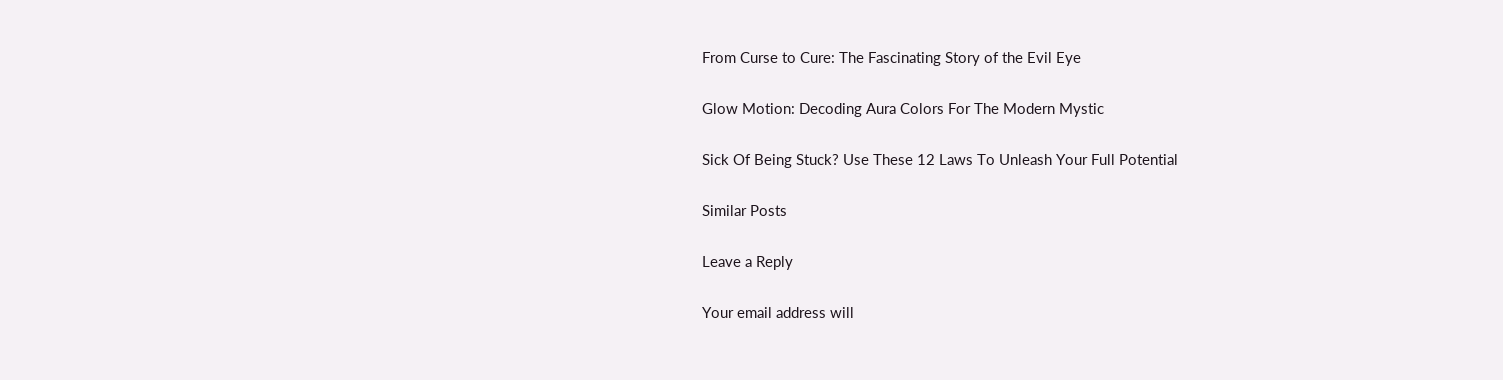From Curse to Cure: The Fascinating Story of the Evil Eye

Glow Motion: Decoding Aura Colors For The Modern Mystic

Sick Of Being Stuck? Use These 12 Laws To Unleash Your Full Potential

Similar Posts

Leave a Reply

Your email address will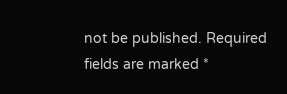not be published. Required fields are marked *